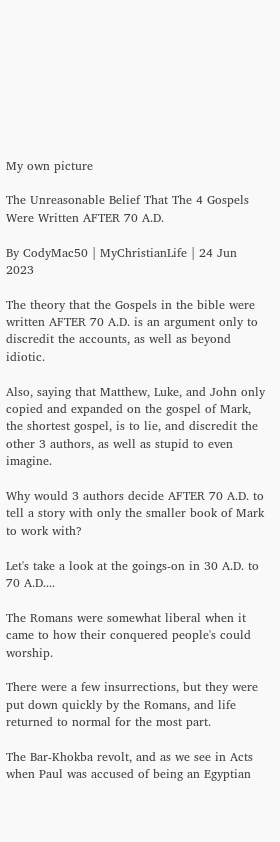My own picture

The Unreasonable Belief That The 4 Gospels Were Written AFTER 70 A.D.

By CodyMac50 | MyChristianLife | 24 Jun 2023

The theory that the Gospels in the bible were written AFTER 70 A.D. is an argument only to discredit the accounts, as well as beyond idiotic.

Also, saying that Matthew, Luke, and John only copied and expanded on the gospel of Mark, the shortest gospel, is to lie, and discredit the other 3 authors, as well as stupid to even imagine.

Why would 3 authors decide AFTER 70 A.D. to tell a story with only the smaller book of Mark to work with?

Let's take a look at the goings-on in 30 A.D. to 70 A.D....

The Romans were somewhat liberal when it came to how their conquered people's could worship.

There were a few insurrections, but they were put down quickly by the Romans, and life returned to normal for the most part.

The Bar-Khokba revolt, and as we see in Acts when Paul was accused of being an Egyptian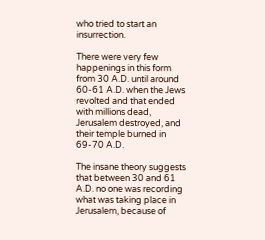who tried to start an insurrection.

There were very few happenings in this form from 30 A.D. until around 60-61 A.D. when the Jews revolted and that ended with millions dead, Jerusalem destroyed, and their temple burned in 69-70 A.D.

The insane theory suggests that between 30 and 61 A.D. no one was recording what was taking place in Jerusalem, because of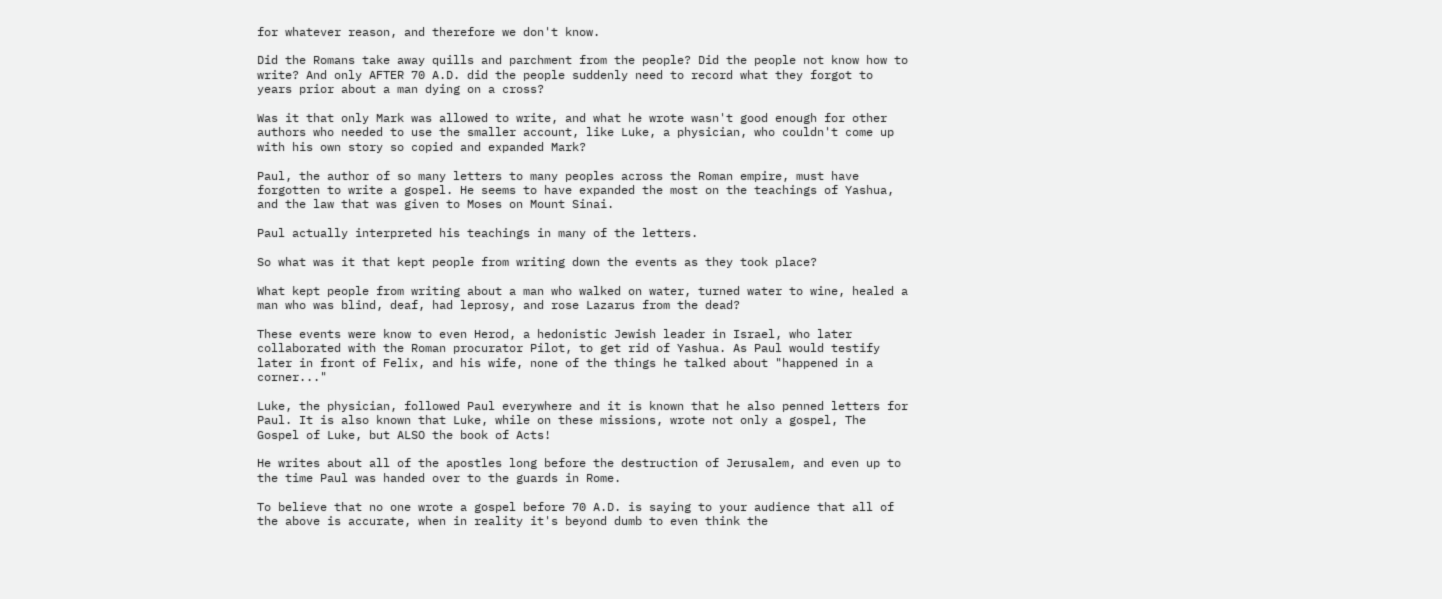for whatever reason, and therefore we don't know.

Did the Romans take away quills and parchment from the people? Did the people not know how to write? And only AFTER 70 A.D. did the people suddenly need to record what they forgot to years prior about a man dying on a cross?

Was it that only Mark was allowed to write, and what he wrote wasn't good enough for other authors who needed to use the smaller account, like Luke, a physician, who couldn't come up with his own story so copied and expanded Mark?

Paul, the author of so many letters to many peoples across the Roman empire, must have forgotten to write a gospel. He seems to have expanded the most on the teachings of Yashua, and the law that was given to Moses on Mount Sinai.

Paul actually interpreted his teachings in many of the letters.

So what was it that kept people from writing down the events as they took place?

What kept people from writing about a man who walked on water, turned water to wine, healed a man who was blind, deaf, had leprosy, and rose Lazarus from the dead?

These events were know to even Herod, a hedonistic Jewish leader in Israel, who later collaborated with the Roman procurator Pilot, to get rid of Yashua. As Paul would testify later in front of Felix, and his wife, none of the things he talked about "happened in a corner..."

Luke, the physician, followed Paul everywhere and it is known that he also penned letters for Paul. It is also known that Luke, while on these missions, wrote not only a gospel, The Gospel of Luke, but ALSO the book of Acts!

He writes about all of the apostles long before the destruction of Jerusalem, and even up to the time Paul was handed over to the guards in Rome.

To believe that no one wrote a gospel before 70 A.D. is saying to your audience that all of the above is accurate, when in reality it's beyond dumb to even think the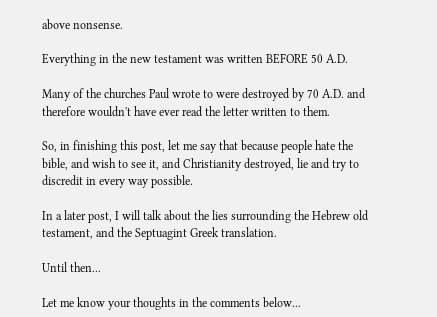above nonsense.

Everything in the new testament was written BEFORE 50 A.D.

Many of the churches Paul wrote to were destroyed by 70 A.D. and therefore wouldn't have ever read the letter written to them.

So, in finishing this post, let me say that because people hate the bible, and wish to see it, and Christianity destroyed, lie and try to discredit in every way possible.

In a later post, I will talk about the lies surrounding the Hebrew old testament, and the Septuagint Greek translation.

Until then...

Let me know your thoughts in the comments below...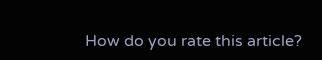How do you rate this article?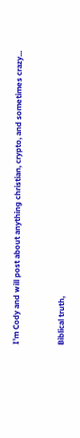I'm Cody and will post about anything christian, crypto, and sometimes crazy...


Biblical truth,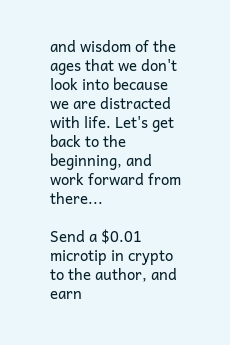and wisdom of the ages that we don't look into because we are distracted with life. Let's get back to the beginning, and work forward from there...

Send a $0.01 microtip in crypto to the author, and earn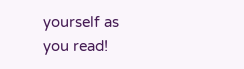yourself as you read!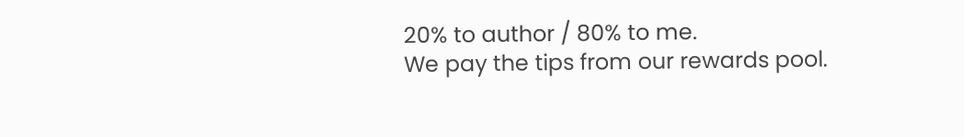20% to author / 80% to me.
We pay the tips from our rewards pool.